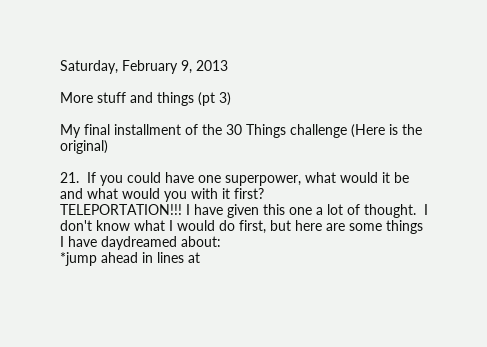Saturday, February 9, 2013

More stuff and things (pt 3)

My final installment of the 30 Things challenge (Here is the original)

21.  If you could have one superpower, what would it be and what would you with it first?
TELEPORTATION!!! I have given this one a lot of thought.  I don't know what I would do first, but here are some things I have daydreamed about:
*jump ahead in lines at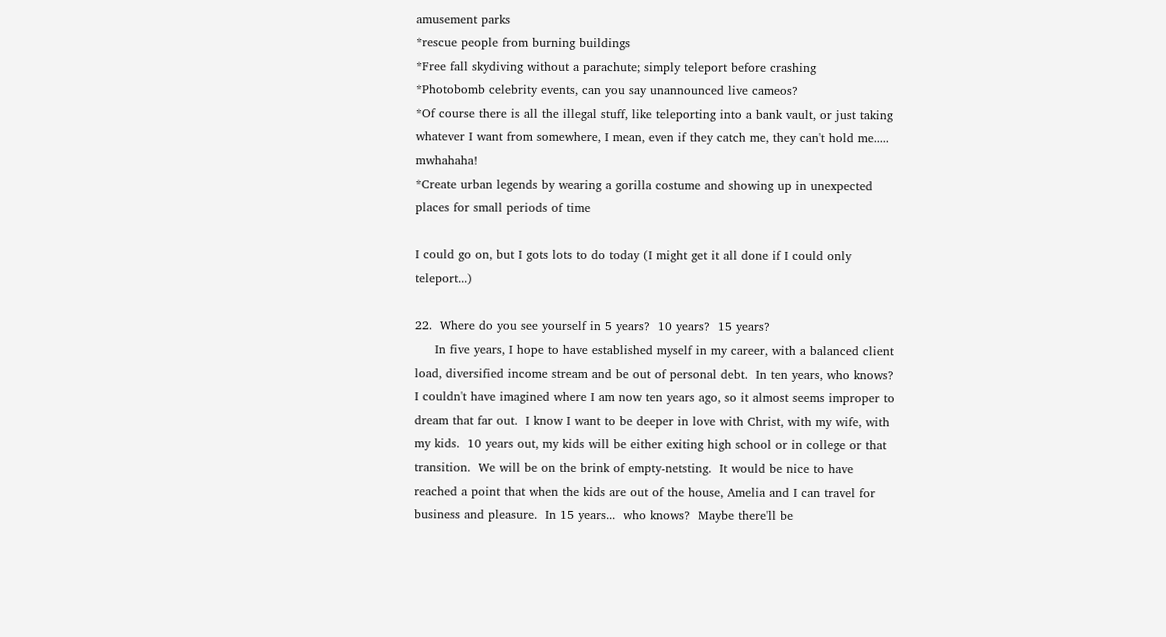amusement parks
*rescue people from burning buildings
*Free fall skydiving without a parachute; simply teleport before crashing
*Photobomb celebrity events, can you say unannounced live cameos?
*Of course there is all the illegal stuff, like teleporting into a bank vault, or just taking whatever I want from somewhere, I mean, even if they catch me, they can't hold me..... mwhahaha!
*Create urban legends by wearing a gorilla costume and showing up in unexpected places for small periods of time

I could go on, but I gots lots to do today (I might get it all done if I could only teleport...)

22.  Where do you see yourself in 5 years?  10 years?  15 years?
     In five years, I hope to have established myself in my career, with a balanced client load, diversified income stream and be out of personal debt.  In ten years, who knows?  I couldn't have imagined where I am now ten years ago, so it almost seems improper to dream that far out.  I know I want to be deeper in love with Christ, with my wife, with my kids.  10 years out, my kids will be either exiting high school or in college or that transition.  We will be on the brink of empty-netsting.  It would be nice to have reached a point that when the kids are out of the house, Amelia and I can travel for business and pleasure.  In 15 years...  who knows?  Maybe there'll be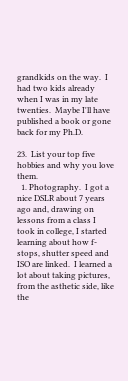grandkids on the way.  I had two kids already when I was in my late twenties.  Maybe I'll have published a book or gone back for my Ph.D.

23.  List your top five hobbies and why you love them.
  1. Photography.  I got a nice DSLR about 7 years ago and, drawing on lessons from a class I took in college, I started learning about how f-stops, shutter speed and ISO are linked.  I learned a lot about taking pictures, from the asthetic side, like the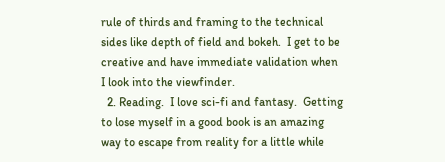rule of thirds and framing to the technical sides like depth of field and bokeh.  I get to be creative and have immediate validation when I look into the viewfinder.
  2. Reading.  I love sci-fi and fantasy.  Getting to lose myself in a good book is an amazing way to escape from reality for a little while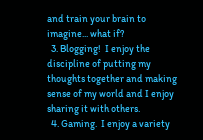and train your brain to imagine... what if?
  3. Blogging!  I enjoy the discipline of putting my thoughts together and making sense of my world and I enjoy sharing it with others.
  4. Gaming.  I enjoy a variety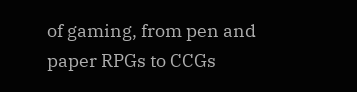of gaming, from pen and paper RPGs to CCGs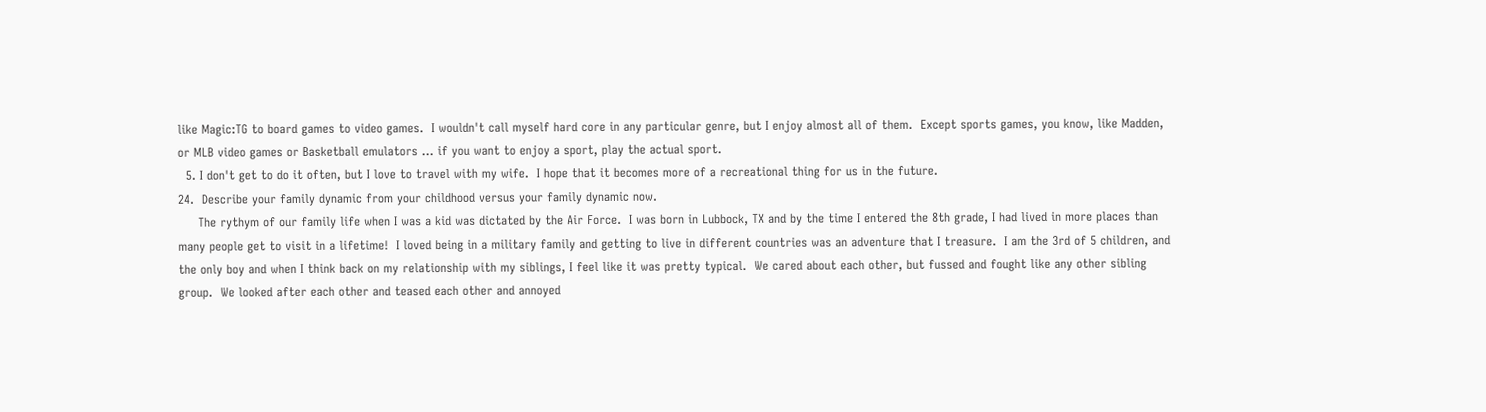like Magic:TG to board games to video games.  I wouldn't call myself hard core in any particular genre, but I enjoy almost all of them.  Except sports games, you know, like Madden, or MLB video games or Basketball emulators ... if you want to enjoy a sport, play the actual sport.
  5. I don't get to do it often, but I love to travel with my wife.  I hope that it becomes more of a recreational thing for us in the future.
24.  Describe your family dynamic from your childhood versus your family dynamic now.
     The rythym of our family life when I was a kid was dictated by the Air Force.  I was born in Lubbock, TX and by the time I entered the 8th grade, I had lived in more places than many people get to visit in a lifetime!  I loved being in a military family and getting to live in different countries was an adventure that I treasure.  I am the 3rd of 5 children, and the only boy and when I think back on my relationship with my siblings, I feel like it was pretty typical.  We cared about each other, but fussed and fought like any other sibling group.  We looked after each other and teased each other and annoyed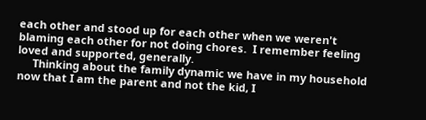each other and stood up for each other when we weren't blaming each other for not doing chores.  I remember feeling loved and supported, generally.
     Thinking about the family dynamic we have in my household now that I am the parent and not the kid, I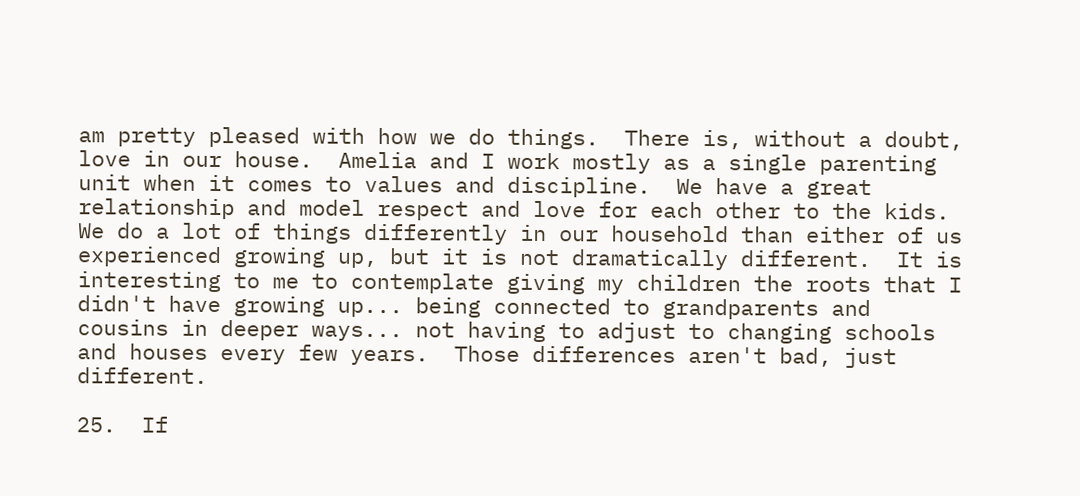am pretty pleased with how we do things.  There is, without a doubt, love in our house.  Amelia and I work mostly as a single parenting unit when it comes to values and discipline.  We have a great relationship and model respect and love for each other to the kids.  We do a lot of things differently in our household than either of us experienced growing up, but it is not dramatically different.  It is interesting to me to contemplate giving my children the roots that I didn't have growing up... being connected to grandparents and cousins in deeper ways... not having to adjust to changing schools and houses every few years.  Those differences aren't bad, just different.

25.  If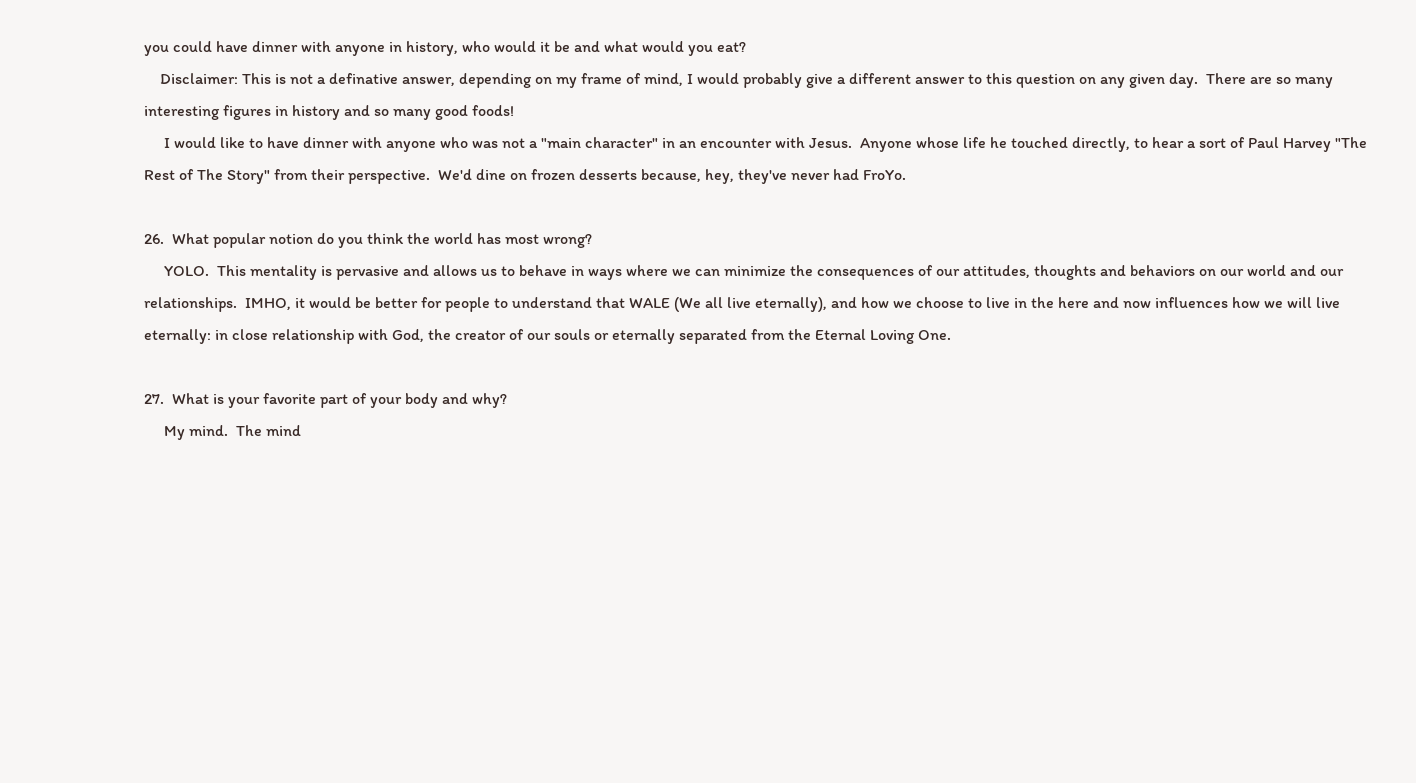you could have dinner with anyone in history, who would it be and what would you eat?
    Disclaimer: This is not a definative answer, depending on my frame of mind, I would probably give a different answer to this question on any given day.  There are so many interesting figures in history and so many good foods!
     I would like to have dinner with anyone who was not a "main character" in an encounter with Jesus.  Anyone whose life he touched directly, to hear a sort of Paul Harvey "The Rest of The Story" from their perspective.  We'd dine on frozen desserts because, hey, they've never had FroYo.

26.  What popular notion do you think the world has most wrong?
     YOLO.  This mentality is pervasive and allows us to behave in ways where we can minimize the consequences of our attitudes, thoughts and behaviors on our world and our relationships.  IMHO, it would be better for people to understand that WALE (We all live eternally), and how we choose to live in the here and now influences how we will live eternally: in close relationship with God, the creator of our souls or eternally separated from the Eternal Loving One.

27.  What is your favorite part of your body and why?
     My mind.  The mind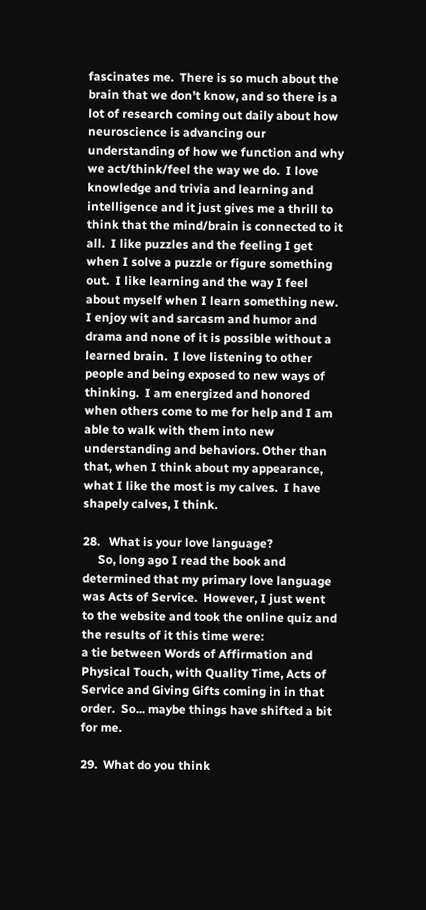fascinates me.  There is so much about the brain that we don't know, and so there is a lot of research coming out daily about how neuroscience is advancing our understanding of how we function and why we act/think/feel the way we do.  I love knowledge and trivia and learning and intelligence and it just gives me a thrill to think that the mind/brain is connected to it all.  I like puzzles and the feeling I get when I solve a puzzle or figure something out.  I like learning and the way I feel about myself when I learn something new.  I enjoy wit and sarcasm and humor and drama and none of it is possible without a learned brain.  I love listening to other people and being exposed to new ways of thinking.  I am energized and honored when others come to me for help and I am able to walk with them into new understanding and behaviors. Other than that, when I think about my appearance, what I like the most is my calves.  I have shapely calves, I think.

28.   What is your love language?
     So, long ago I read the book and determined that my primary love language was Acts of Service.  However, I just went to the website and took the online quiz and the results of it this time were:
a tie between Words of Affirmation and Physical Touch, with Quality Time, Acts of Service and Giving Gifts coming in in that order.  So... maybe things have shifted a bit for me.

29.  What do you think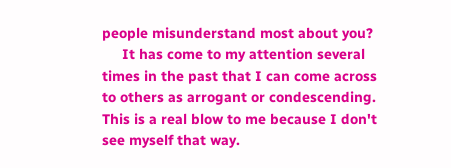people misunderstand most about you?
     It has come to my attention several times in the past that I can come across to others as arrogant or condescending.  This is a real blow to me because I don't see myself that way.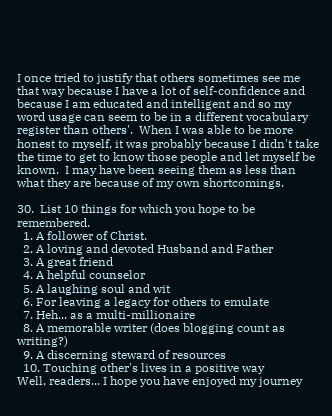I once tried to justify that others sometimes see me that way because I have a lot of self-confidence and because I am educated and intelligent and so my word usage can seem to be in a different vocabulary register than others'.  When I was able to be more honest to myself, it was probably because I didn't take the time to get to know those people and let myself be known.  I may have been seeing them as less than what they are because of my own shortcomings.

30.  List 10 things for which you hope to be remembered.
  1. A follower of Christ.
  2. A loving and devoted Husband and Father
  3. A great friend
  4. A helpful counselor
  5. A laughing soul and wit
  6. For leaving a legacy for others to emulate
  7. Heh... as a multi-millionaire
  8. A memorable writer (does blogging count as writing?)
  9. A discerning steward of resources
  10. Touching other's lives in a positive way
Well, readers... I hope you have enjoyed my journey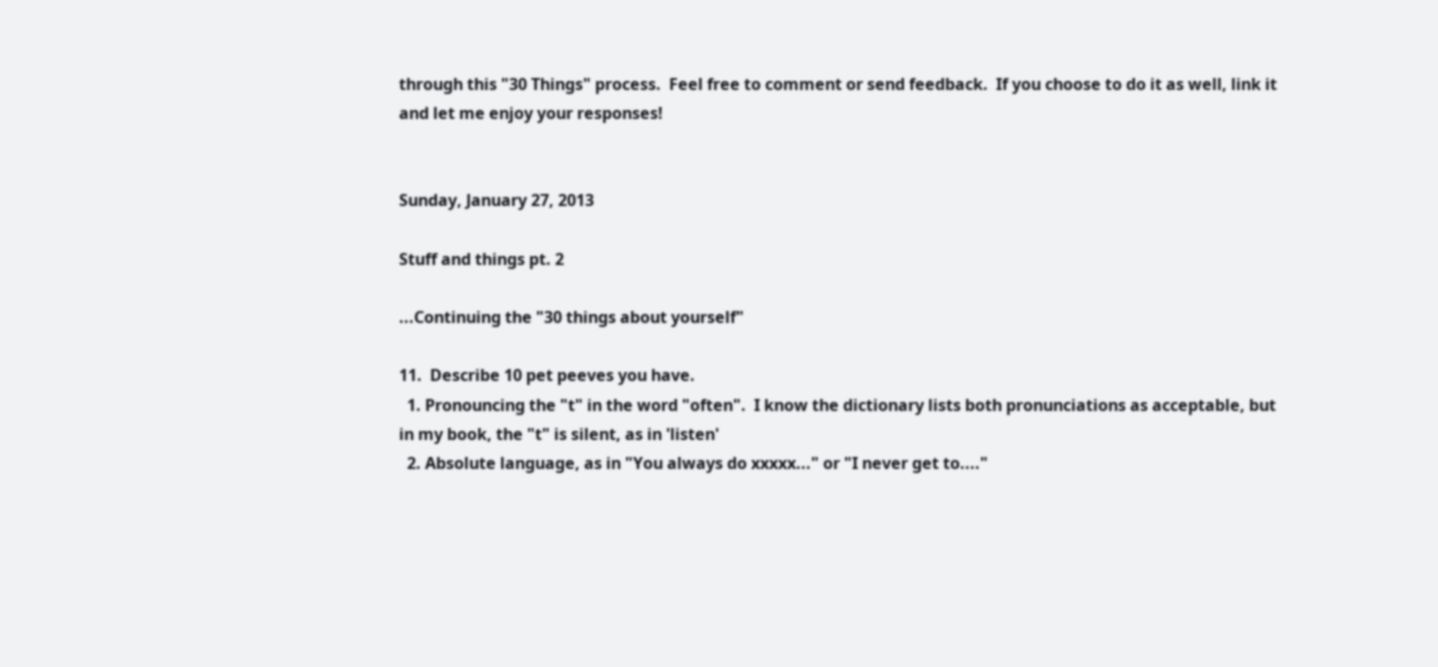through this "30 Things" process.  Feel free to comment or send feedback.  If you choose to do it as well, link it and let me enjoy your responses!


Sunday, January 27, 2013

Stuff and things pt. 2

...Continuing the "30 things about yourself"

11.  Describe 10 pet peeves you have.
  1. Pronouncing the "t" in the word "often".  I know the dictionary lists both pronunciations as acceptable, but in my book, the "t" is silent, as in 'listen'
  2. Absolute language, as in "You always do xxxxx..." or "I never get to...."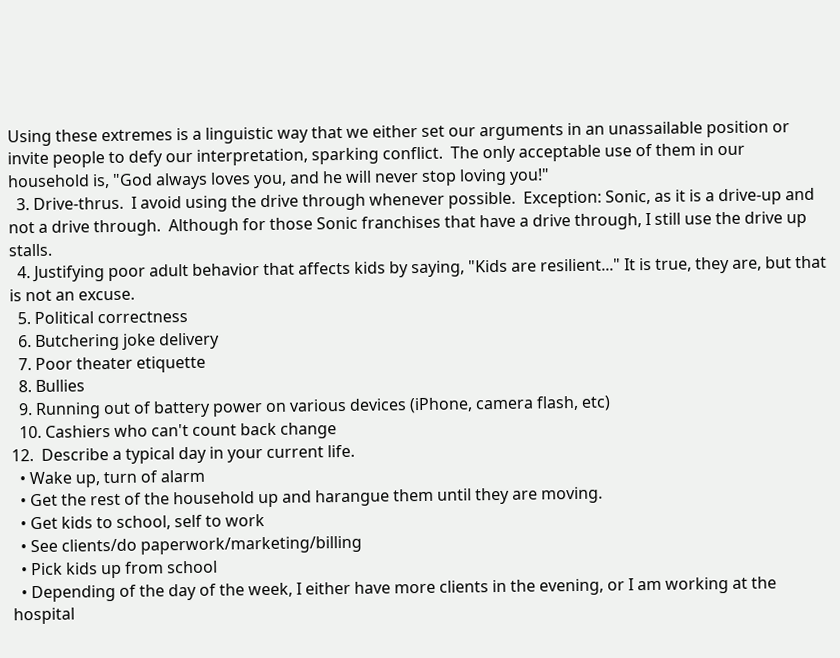Using these extremes is a linguistic way that we either set our arguments in an unassailable position or invite people to defy our interpretation, sparking conflict.  The only acceptable use of them in our household is, "God always loves you, and he will never stop loving you!"
  3. Drive-thrus.  I avoid using the drive through whenever possible.  Exception: Sonic, as it is a drive-up and not a drive through.  Although for those Sonic franchises that have a drive through, I still use the drive up stalls.
  4. Justifying poor adult behavior that affects kids by saying, "Kids are resilient..." It is true, they are, but that is not an excuse.
  5. Political correctness
  6. Butchering joke delivery
  7. Poor theater etiquette
  8. Bullies
  9. Running out of battery power on various devices (iPhone, camera flash, etc)
  10. Cashiers who can't count back change
12.  Describe a typical day in your current life.
  • Wake up, turn of alarm
  • Get the rest of the household up and harangue them until they are moving.
  • Get kids to school, self to work
  • See clients/do paperwork/marketing/billing
  • Pick kids up from school
  • Depending of the day of the week, I either have more clients in the evening, or I am working at the hospital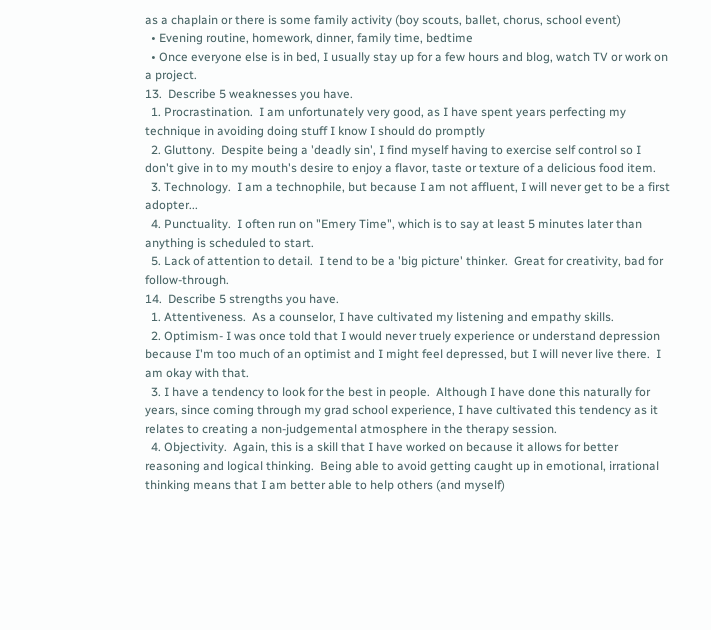as a chaplain or there is some family activity (boy scouts, ballet, chorus, school event)
  • Evening routine, homework, dinner, family time, bedtime
  • Once everyone else is in bed, I usually stay up for a few hours and blog, watch TV or work on a project.
13.  Describe 5 weaknesses you have.
  1. Procrastination.  I am unfortunately very good, as I have spent years perfecting my technique in avoiding doing stuff I know I should do promptly
  2. Gluttony.  Despite being a 'deadly sin', I find myself having to exercise self control so I don't give in to my mouth's desire to enjoy a flavor, taste or texture of a delicious food item.
  3. Technology.  I am a technophile, but because I am not affluent, I will never get to be a first adopter...
  4. Punctuality.  I often run on "Emery Time", which is to say at least 5 minutes later than anything is scheduled to start.
  5. Lack of attention to detail.  I tend to be a 'big picture' thinker.  Great for creativity, bad for follow-through.
14.  Describe 5 strengths you have.
  1. Attentiveness.  As a counselor, I have cultivated my listening and empathy skills.
  2. Optimism- I was once told that I would never truely experience or understand depression because I'm too much of an optimist and I might feel depressed, but I will never live there.  I am okay with that.
  3. I have a tendency to look for the best in people.  Although I have done this naturally for years, since coming through my grad school experience, I have cultivated this tendency as it relates to creating a non-judgemental atmosphere in the therapy session.
  4. Objectivity.  Again, this is a skill that I have worked on because it allows for better reasoning and logical thinking.  Being able to avoid getting caught up in emotional, irrational thinking means that I am better able to help others (and myself)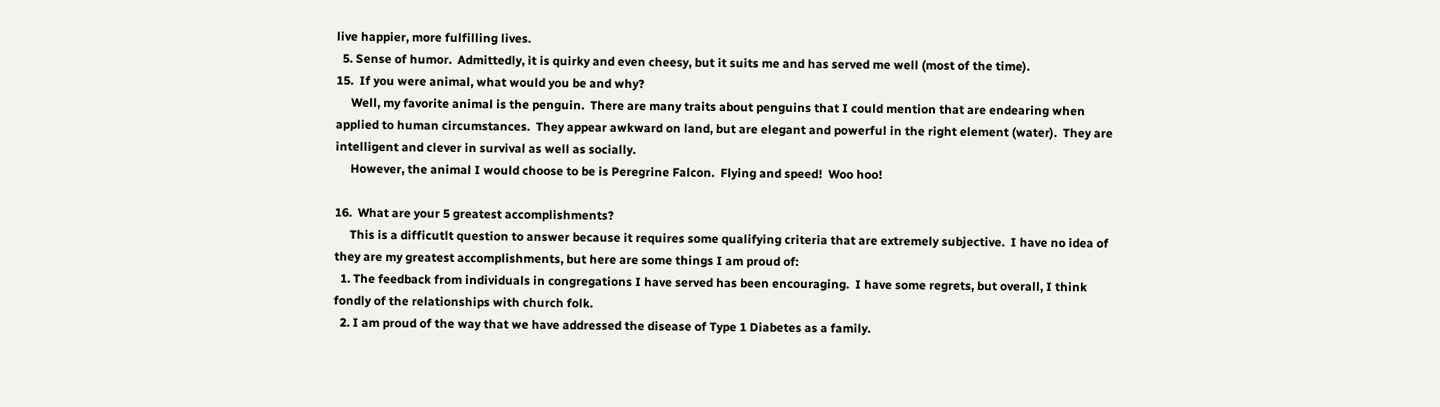live happier, more fulfilling lives.
  5. Sense of humor.  Admittedly, it is quirky and even cheesy, but it suits me and has served me well (most of the time).
15.  If you were animal, what would you be and why?
     Well, my favorite animal is the penguin.  There are many traits about penguins that I could mention that are endearing when applied to human circumstances.  They appear awkward on land, but are elegant and powerful in the right element (water).  They are intelligent and clever in survival as well as socially.
     However, the animal I would choose to be is Peregrine Falcon.  Flying and speed!  Woo hoo!

16.  What are your 5 greatest accomplishments?
     This is a difficutlt question to answer because it requires some qualifying criteria that are extremely subjective.  I have no idea of they are my greatest accomplishments, but here are some things I am proud of:
  1. The feedback from individuals in congregations I have served has been encouraging.  I have some regrets, but overall, I think fondly of the relationships with church folk.
  2. I am proud of the way that we have addressed the disease of Type 1 Diabetes as a family.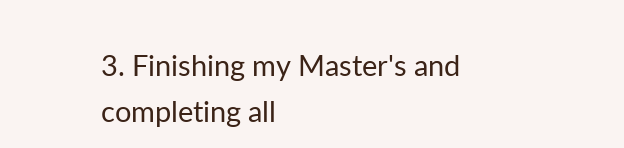3. Finishing my Master's and completing all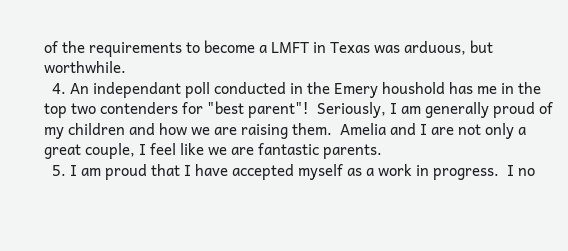of the requirements to become a LMFT in Texas was arduous, but worthwhile.
  4. An independant poll conducted in the Emery houshold has me in the top two contenders for "best parent"!  Seriously, I am generally proud of my children and how we are raising them.  Amelia and I are not only a great couple, I feel like we are fantastic parents.
  5. I am proud that I have accepted myself as a work in progress.  I no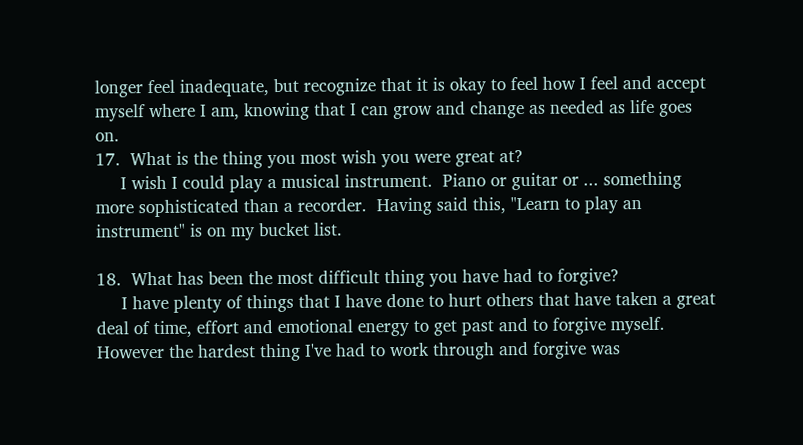longer feel inadequate, but recognize that it is okay to feel how I feel and accept myself where I am, knowing that I can grow and change as needed as life goes on.
17.  What is the thing you most wish you were great at?
     I wish I could play a musical instrument.  Piano or guitar or ... something more sophisticated than a recorder.  Having said this, "Learn to play an instrument" is on my bucket list.

18.  What has been the most difficult thing you have had to forgive?
     I have plenty of things that I have done to hurt others that have taken a great deal of time, effort and emotional energy to get past and to forgive myself.  However the hardest thing I've had to work through and forgive was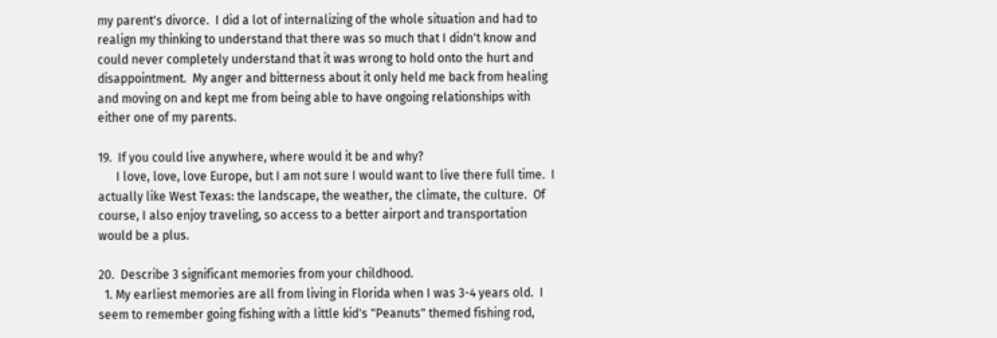my parent's divorce.  I did a lot of internalizing of the whole situation and had to realign my thinking to understand that there was so much that I didn't know and could never completely understand that it was wrong to hold onto the hurt and disappointment.  My anger and bitterness about it only held me back from healing and moving on and kept me from being able to have ongoing relationships with either one of my parents.

19.  If you could live anywhere, where would it be and why?
      I love, love, love Europe, but I am not sure I would want to live there full time.  I actually like West Texas: the landscape, the weather, the climate, the culture.  Of course, I also enjoy traveling, so access to a better airport and transportation would be a plus.

20.  Describe 3 significant memories from your childhood.
  1. My earliest memories are all from living in Florida when I was 3-4 years old.  I seem to remember going fishing with a little kid's "Peanuts" themed fishing rod,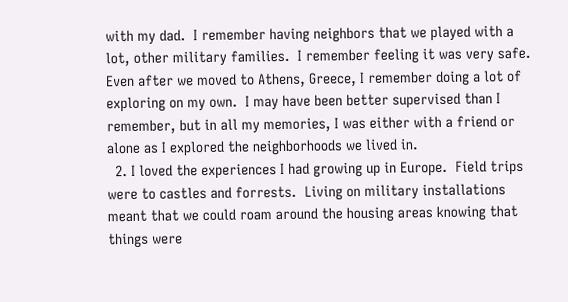with my dad.  I remember having neighbors that we played with a lot, other military families.  I remember feeling it was very safe.  Even after we moved to Athens, Greece, I remember doing a lot of exploring on my own.  I may have been better supervised than I remember, but in all my memories, I was either with a friend or alone as I explored the neighborhoods we lived in.
  2. I loved the experiences I had growing up in Europe.  Field trips were to castles and forrests.  Living on military installations meant that we could roam around the housing areas knowing that things were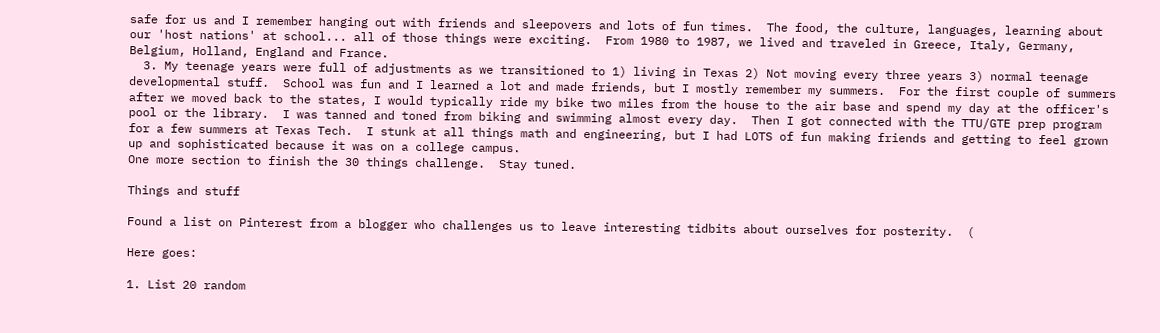safe for us and I remember hanging out with friends and sleepovers and lots of fun times.  The food, the culture, languages, learning about our 'host nations' at school... all of those things were exciting.  From 1980 to 1987, we lived and traveled in Greece, Italy, Germany, Belgium, Holland, England and France.
  3. My teenage years were full of adjustments as we transitioned to 1) living in Texas 2) Not moving every three years 3) normal teenage developmental stuff.  School was fun and I learned a lot and made friends, but I mostly remember my summers.  For the first couple of summers after we moved back to the states, I would typically ride my bike two miles from the house to the air base and spend my day at the officer's pool or the library.  I was tanned and toned from biking and swimming almost every day.  Then I got connected with the TTU/GTE prep program for a few summers at Texas Tech.  I stunk at all things math and engineering, but I had LOTS of fun making friends and getting to feel grown up and sophisticated because it was on a college campus.
One more section to finish the 30 things challenge.  Stay tuned.

Things and stuff

Found a list on Pinterest from a blogger who challenges us to leave interesting tidbits about ourselves for posterity.  (

Here goes:

1. List 20 random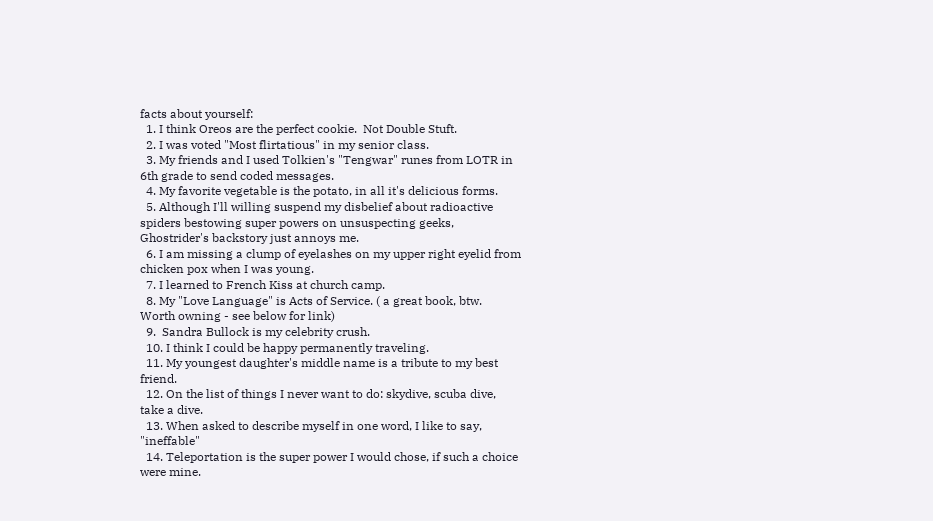facts about yourself:
  1. I think Oreos are the perfect cookie.  Not Double Stuft.
  2. I was voted "Most flirtatious" in my senior class.
  3. My friends and I used Tolkien's "Tengwar" runes from LOTR in 6th grade to send coded messages.
  4. My favorite vegetable is the potato, in all it's delicious forms.
  5. Although I'll willing suspend my disbelief about radioactive spiders bestowing super powers on unsuspecting geeks, Ghostrider's backstory just annoys me.
  6. I am missing a clump of eyelashes on my upper right eyelid from chicken pox when I was young.
  7. I learned to French Kiss at church camp.
  8. My "Love Language" is Acts of Service. ( a great book, btw.  Worth owning - see below for link)
  9.  Sandra Bullock is my celebrity crush.
  10. I think I could be happy permanently traveling.
  11. My youngest daughter's middle name is a tribute to my best friend.
  12. On the list of things I never want to do: skydive, scuba dive, take a dive.
  13. When asked to describe myself in one word, I like to say, "ineffable"
  14. Teleportation is the super power I would chose, if such a choice were mine.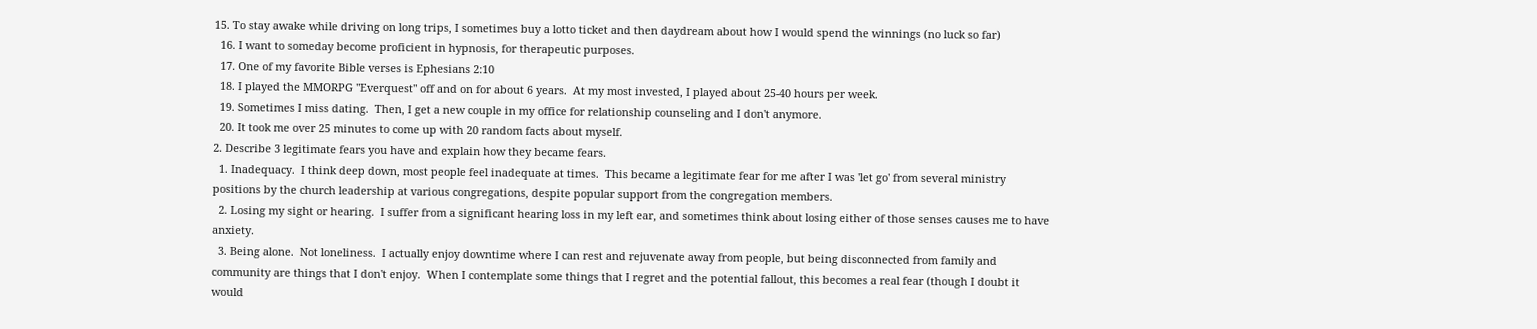15. To stay awake while driving on long trips, I sometimes buy a lotto ticket and then daydream about how I would spend the winnings (no luck so far)
  16. I want to someday become proficient in hypnosis, for therapeutic purposes.
  17. One of my favorite Bible verses is Ephesians 2:10
  18. I played the MMORPG "Everquest" off and on for about 6 years.  At my most invested, I played about 25-40 hours per week.
  19. Sometimes I miss dating.  Then, I get a new couple in my office for relationship counseling and I don't anymore.
  20. It took me over 25 minutes to come up with 20 random facts about myself.
2. Describe 3 legitimate fears you have and explain how they became fears.
  1. Inadequacy.  I think deep down, most people feel inadequate at times.  This became a legitimate fear for me after I was 'let go' from several ministry positions by the church leadership at various congregations, despite popular support from the congregation members.
  2. Losing my sight or hearing.  I suffer from a significant hearing loss in my left ear, and sometimes think about losing either of those senses causes me to have anxiety.
  3. Being alone.  Not loneliness.  I actually enjoy downtime where I can rest and rejuvenate away from people, but being disconnected from family and community are things that I don't enjoy.  When I contemplate some things that I regret and the potential fallout, this becomes a real fear (though I doubt it would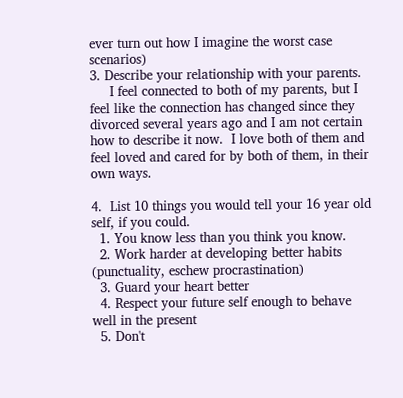ever turn out how I imagine the worst case scenarios)
3. Describe your relationship with your parents.
     I feel connected to both of my parents, but I feel like the connection has changed since they divorced several years ago and I am not certain how to describe it now.  I love both of them and feel loved and cared for by both of them, in their own ways.

4.  List 10 things you would tell your 16 year old self, if you could.
  1. You know less than you think you know.
  2. Work harder at developing better habits (punctuality, eschew procrastination)
  3. Guard your heart better
  4. Respect your future self enough to behave well in the present
  5. Don't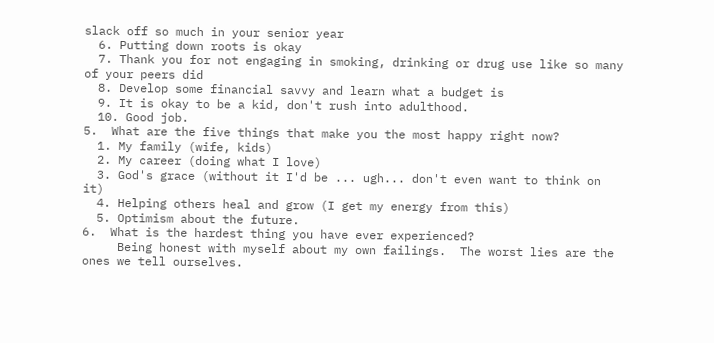slack off so much in your senior year
  6. Putting down roots is okay
  7. Thank you for not engaging in smoking, drinking or drug use like so many of your peers did
  8. Develop some financial savvy and learn what a budget is
  9. It is okay to be a kid, don't rush into adulthood.
  10. Good job.
5.  What are the five things that make you the most happy right now?
  1. My family (wife, kids)
  2. My career (doing what I love)
  3. God's grace (without it I'd be ... ugh... don't even want to think on it)
  4. Helping others heal and grow (I get my energy from this)
  5. Optimism about the future.
6.  What is the hardest thing you have ever experienced?
     Being honest with myself about my own failings.  The worst lies are the ones we tell ourselves.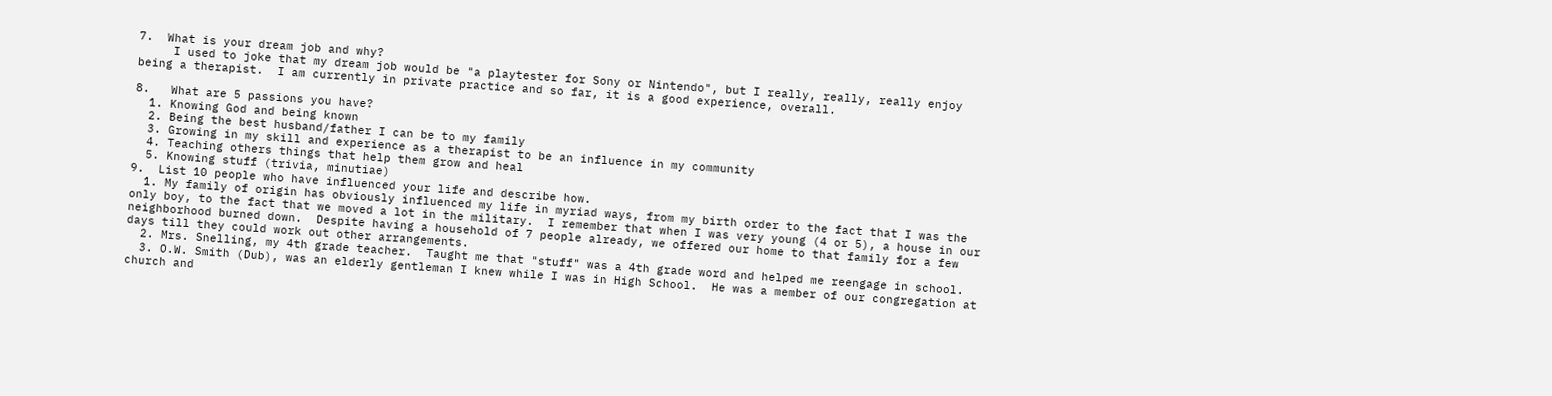7.  What is your dream job and why?
     I used to joke that my dream job would be "a playtester for Sony or Nintendo", but I really, really, really enjoy being a therapist.  I am currently in private practice and so far, it is a good experience, overall.

8.   What are 5 passions you have?
  1. Knowing God and being known
  2. Being the best husband/father I can be to my family
  3. Growing in my skill and experience as a therapist to be an influence in my community
  4. Teaching others things that help them grow and heal
  5. Knowing stuff (trivia, minutiae)
9.  List 10 people who have influenced your life and describe how.
  1. My family of origin has obviously influenced my life in myriad ways, from my birth order to the fact that I was the only boy, to the fact that we moved a lot in the military.  I remember that when I was very young (4 or 5), a house in our neighborhood burned down.  Despite having a household of 7 people already, we offered our home to that family for a few days till they could work out other arrangements.
  2. Mrs. Snelling, my 4th grade teacher.  Taught me that "stuff" was a 4th grade word and helped me reengage in school.
  3. O.W. Smith (Dub), was an elderly gentleman I knew while I was in High School.  He was a member of our congregation at church and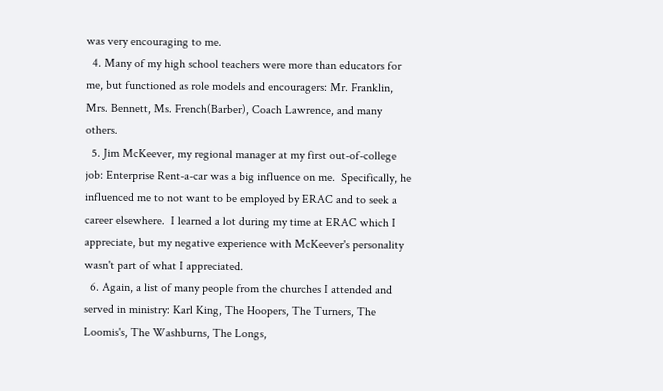was very encouraging to me.
  4. Many of my high school teachers were more than educators for me, but functioned as role models and encouragers: Mr. Franklin, Mrs. Bennett, Ms. French(Barber), Coach Lawrence, and many others.
  5. Jim McKeever, my regional manager at my first out-of-college job: Enterprise Rent-a-car was a big influence on me.  Specifically, he influenced me to not want to be employed by ERAC and to seek a career elsewhere.  I learned a lot during my time at ERAC which I appreciate, but my negative experience with McKeever's personality wasn't part of what I appreciated.
  6. Again, a list of many people from the churches I attended and served in ministry: Karl King, The Hoopers, The Turners, The Loomis's, The Washburns, The Longs,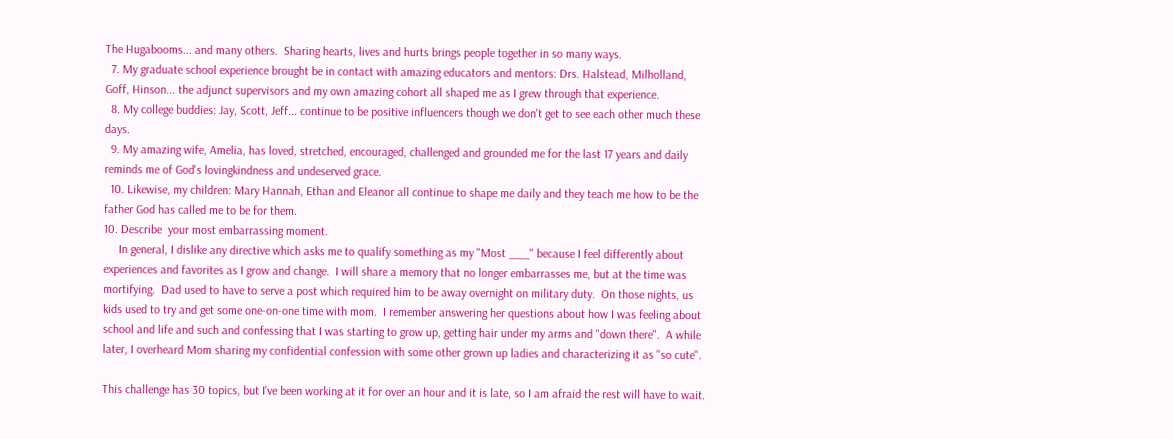The Hugabooms... and many others.  Sharing hearts, lives and hurts brings people together in so many ways.
  7. My graduate school experience brought be in contact with amazing educators and mentors: Drs. Halstead, Milholland, Goff, Hinson... the adjunct supervisors and my own amazing cohort all shaped me as I grew through that experience.
  8. My college buddies: Jay, Scott, Jeff... continue to be positive influencers though we don't get to see each other much these days.
  9. My amazing wife, Amelia, has loved, stretched, encouraged, challenged and grounded me for the last 17 years and daily reminds me of God's lovingkindness and undeserved grace.
  10. Likewise, my children: Mary Hannah, Ethan and Eleanor all continue to shape me daily and they teach me how to be the father God has called me to be for them.
10. Describe  your most embarrassing moment.
     In general, I dislike any directive which asks me to qualify something as my "Most ___" because I feel differently about experiences and favorites as I grow and change.  I will share a memory that no longer embarrasses me, but at the time was mortifying.  Dad used to have to serve a post which required him to be away overnight on military duty.  On those nights, us kids used to try and get some one-on-one time with mom.  I remember answering her questions about how I was feeling about school and life and such and confessing that I was starting to grow up, getting hair under my arms and "down there".  A while later, I overheard Mom sharing my confidential confession with some other grown up ladies and characterizing it as "so cute".

This challenge has 30 topics, but I've been working at it for over an hour and it is late, so I am afraid the rest will have to wait.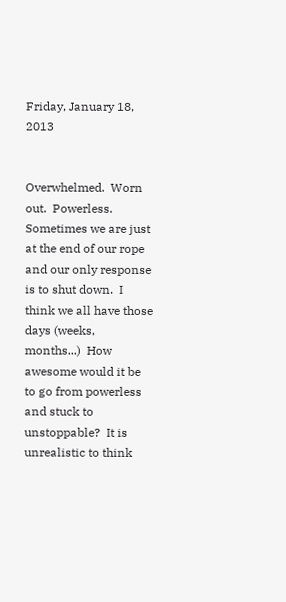Friday, January 18, 2013


Overwhelmed.  Worn out.  Powerless.  Sometimes we are just at the end of our rope and our only response is to shut down.  I think we all have those days (weeks, months...)  How awesome would it be to go from powerless and stuck to unstoppable?  It is unrealistic to think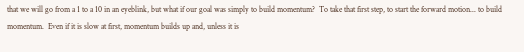that we will go from a 1 to a 10 in an eyeblink, but what if our goal was simply to build momentum?  To take that first step, to start the forward motion... to build momentum.  Even if it is slow at first, momentum builds up and, unless it is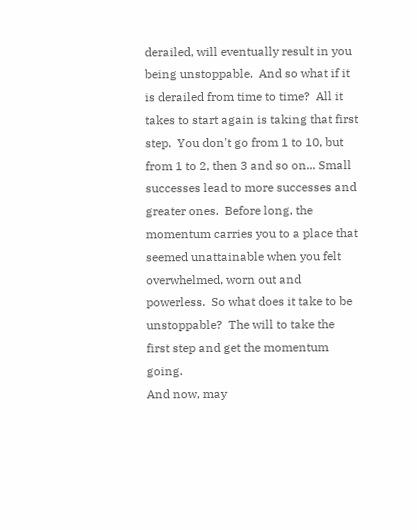derailed, will eventually result in you being unstoppable.  And so what if it is derailed from time to time?  All it takes to start again is taking that first step.  You don't go from 1 to 10, but from 1 to 2, then 3 and so on... Small successes lead to more successes and greater ones.  Before long, the momentum carries you to a place that seemed unattainable when you felt overwhelmed, worn out and powerless.  So what does it take to be unstoppable?  The will to take the first step and get the momentum going.
And now, may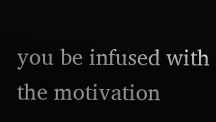you be infused with the motivation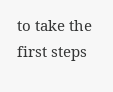to take the first steps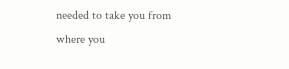needed to take you from where you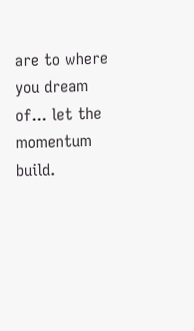are to where you dream of... let the momentum build.